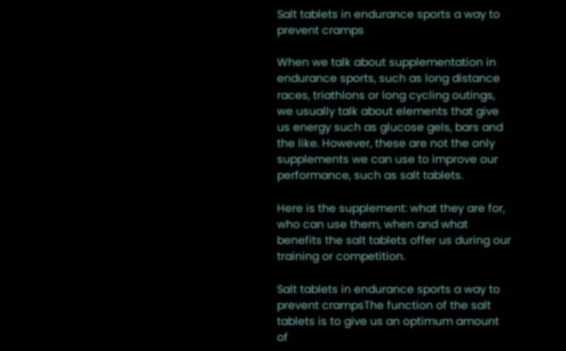Salt tablets in endurance sports a way to prevent cramps

When we talk about supplementation in endurance sports, such as long distance races, triathlons or long cycling outings, we usually talk about elements that give us energy such as glucose gels, bars and the like. However, these are not the only supplements we can use to improve our performance, such as salt tablets.

Here is the supplement: what they are for, who can use them, when and what benefits the salt tablets offer us during our training or competition.

Salt tablets in endurance sports a way to prevent crampsThe function of the salt tablets is to give us an optimum amount of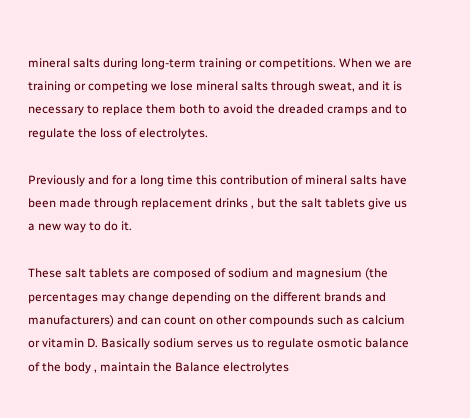mineral salts during long-term training or competitions. When we are training or competing we lose mineral salts through sweat, and it is necessary to replace them both to avoid the dreaded cramps and to regulate the loss of electrolytes.

Previously and for a long time this contribution of mineral salts have been made through replacement drinks , but the salt tablets give us a new way to do it.

These salt tablets are composed of sodium and magnesium (the percentages may change depending on the different brands and manufacturers) and can count on other compounds such as calcium or vitamin D. Basically sodium serves us to regulate osmotic balance of the body , maintain the Balance electrolytes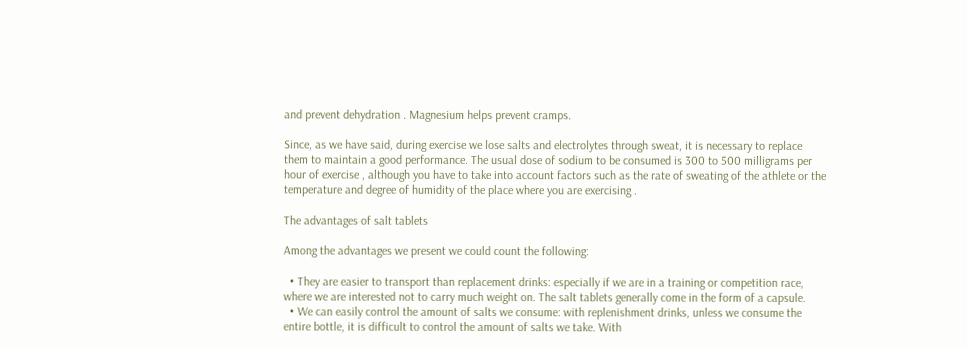and prevent dehydration . Magnesium helps prevent cramps.

Since, as we have said, during exercise we lose salts and electrolytes through sweat, it is necessary to replace them to maintain a good performance. The usual dose of sodium to be consumed is 300 to 500 milligrams per hour of exercise , although you have to take into account factors such as the rate of sweating of the athlete or the temperature and degree of humidity of the place where you are exercising .

The advantages of salt tablets

Among the advantages we present we could count the following:

  • They are easier to transport than replacement drinks: especially if we are in a training or competition race, where we are interested not to carry much weight on. The salt tablets generally come in the form of a capsule.
  • We can easily control the amount of salts we consume: with replenishment drinks, unless we consume the entire bottle, it is difficult to control the amount of salts we take. With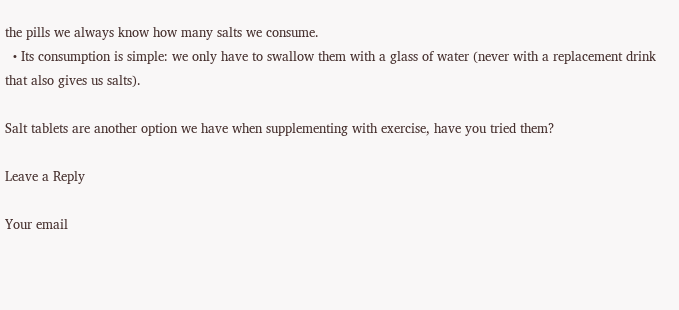the pills we always know how many salts we consume.
  • Its consumption is simple: we only have to swallow them with a glass of water (never with a replacement drink that also gives us salts).

Salt tablets are another option we have when supplementing with exercise, have you tried them?

Leave a Reply

Your email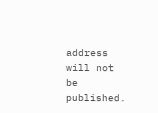address will not be published.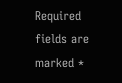Required fields are marked *